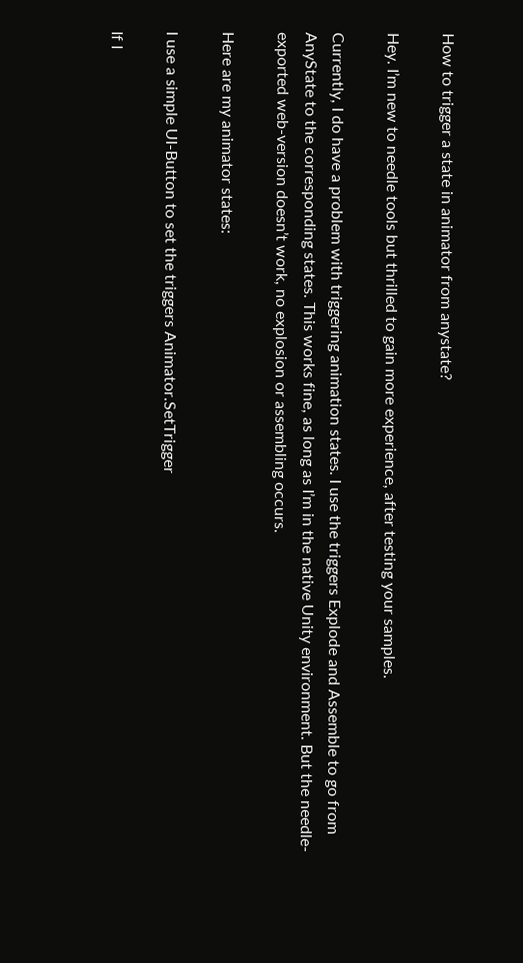How to trigger a state in animator from anystate?

Hey. I’m new to needle tools but thrilled to gain more experience, after testing your samples.

Currently, I do have a problem with triggering animation states. I use the triggers Explode and Assemble to go from AnyState to the corresponding states. This works fine, as long as I’m in the native Unity environment. But the needle-exported web-version doesn’t work, no explosion or assembling occurs.

Here are my animator states:

I use a simple UI-Button to set the triggers Animator.SetTrigger

If I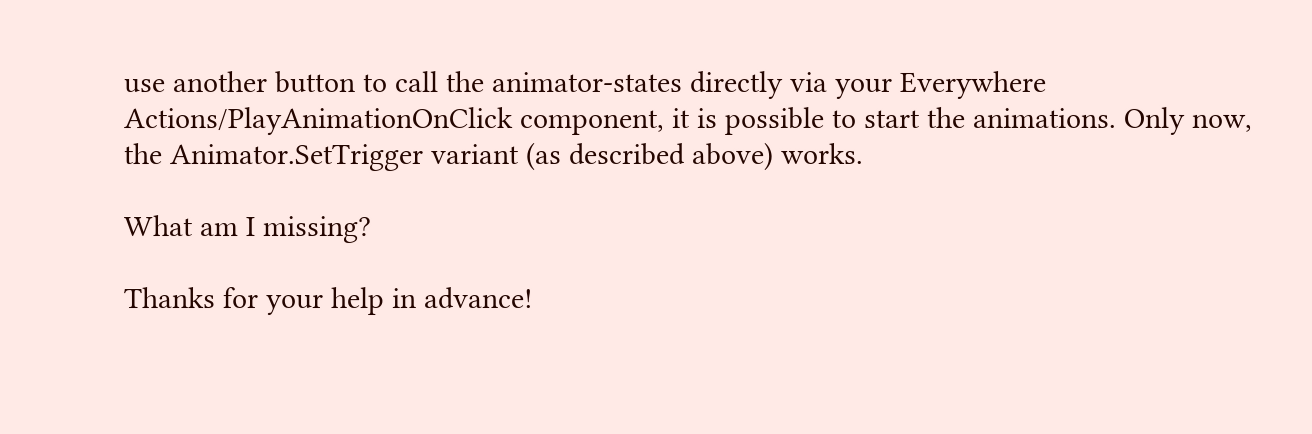use another button to call the animator-states directly via your Everywhere Actions/PlayAnimationOnClick component, it is possible to start the animations. Only now, the Animator.SetTrigger variant (as described above) works.

What am I missing?

Thanks for your help in advance!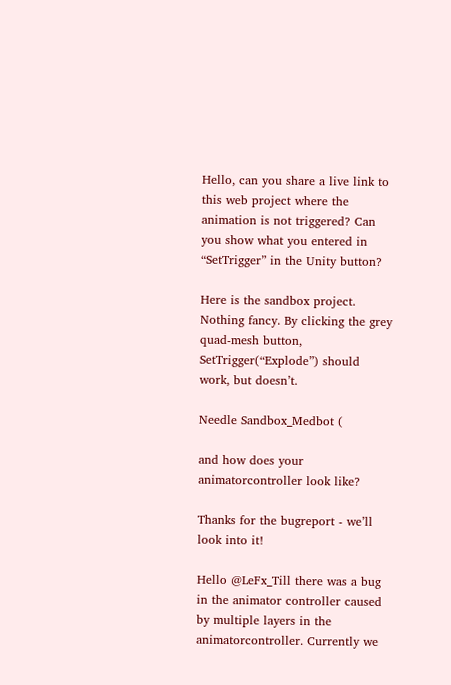Hello, can you share a live link to this web project where the animation is not triggered? Can you show what you entered in “SetTrigger” in the Unity button?

Here is the sandbox project. Nothing fancy. By clicking the grey quad-mesh button, SetTrigger(“Explode”) should work, but doesn’t.

Needle Sandbox_Medbot (

and how does your animatorcontroller look like?

Thanks for the bugreport - we’ll look into it!

Hello @LeFx_Till there was a bug in the animator controller caused by multiple layers in the animatorcontroller. Currently we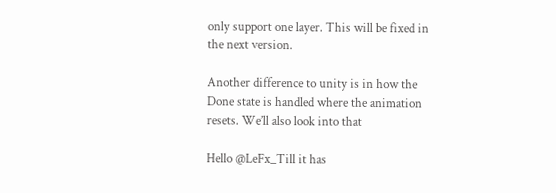only support one layer. This will be fixed in the next version.

Another difference to unity is in how the Done state is handled where the animation resets. We’ll also look into that

Hello @LeFx_Till it has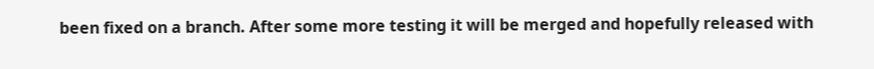been fixed on a branch. After some more testing it will be merged and hopefully released with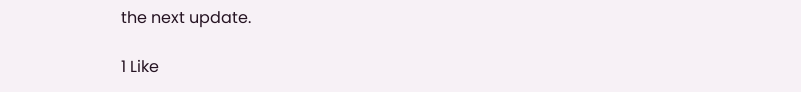the next update.

1 Like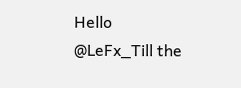Hello @LeFx_Till the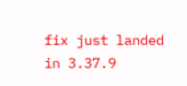fix just landed in 3.37.9